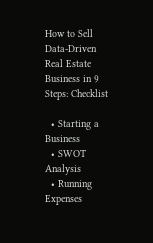How to Sell Data-Driven Real Estate Business in 9 Steps: Checklist

  • Starting a Business
  • SWOT Analysis
  • Running Expenses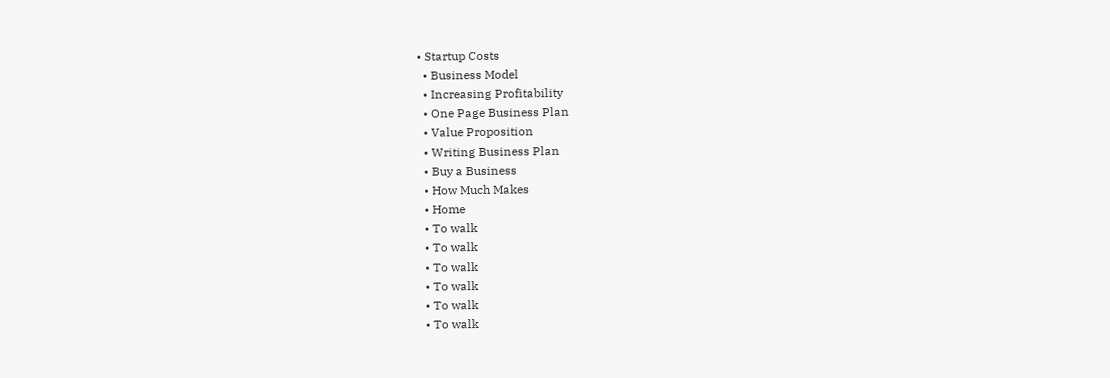• Startup Costs
  • Business Model
  • Increasing Profitability
  • One Page Business Plan
  • Value Proposition
  • Writing Business Plan
  • Buy a Business
  • How Much Makes
  • Home
  • To walk
  • To walk
  • To walk
  • To walk
  • To walk
  • To walk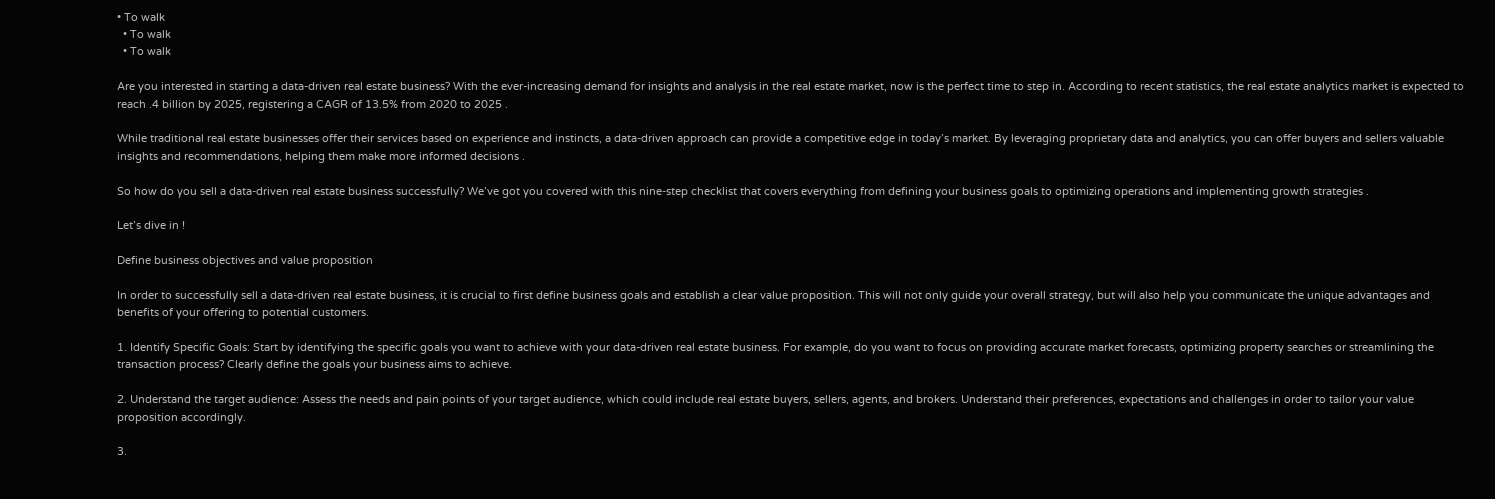• To walk
  • To walk
  • To walk

Are you interested in starting a data-driven real estate business? With the ever-increasing demand for insights and analysis in the real estate market, now is the perfect time to step in. According to recent statistics, the real estate analytics market is expected to reach .4 billion by 2025, registering a CAGR of 13.5% from 2020 to 2025 .

While traditional real estate businesses offer their services based on experience and instincts, a data-driven approach can provide a competitive edge in today’s market. By leveraging proprietary data and analytics, you can offer buyers and sellers valuable insights and recommendations, helping them make more informed decisions .

So how do you sell a data-driven real estate business successfully? We’ve got you covered with this nine-step checklist that covers everything from defining your business goals to optimizing operations and implementing growth strategies .

Let’s dive in !

Define business objectives and value proposition

In order to successfully sell a data-driven real estate business, it is crucial to first define business goals and establish a clear value proposition. This will not only guide your overall strategy, but will also help you communicate the unique advantages and benefits of your offering to potential customers.

1. Identify Specific Goals: Start by identifying the specific goals you want to achieve with your data-driven real estate business. For example, do you want to focus on providing accurate market forecasts, optimizing property searches or streamlining the transaction process? Clearly define the goals your business aims to achieve.

2. Understand the target audience: Assess the needs and pain points of your target audience, which could include real estate buyers, sellers, agents, and brokers. Understand their preferences, expectations and challenges in order to tailor your value proposition accordingly.

3.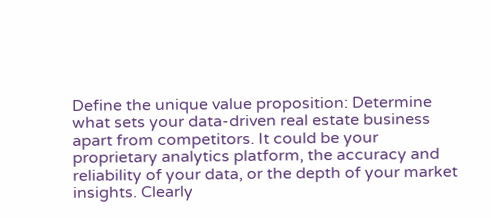Define the unique value proposition: Determine what sets your data-driven real estate business apart from competitors. It could be your proprietary analytics platform, the accuracy and reliability of your data, or the depth of your market insights. Clearly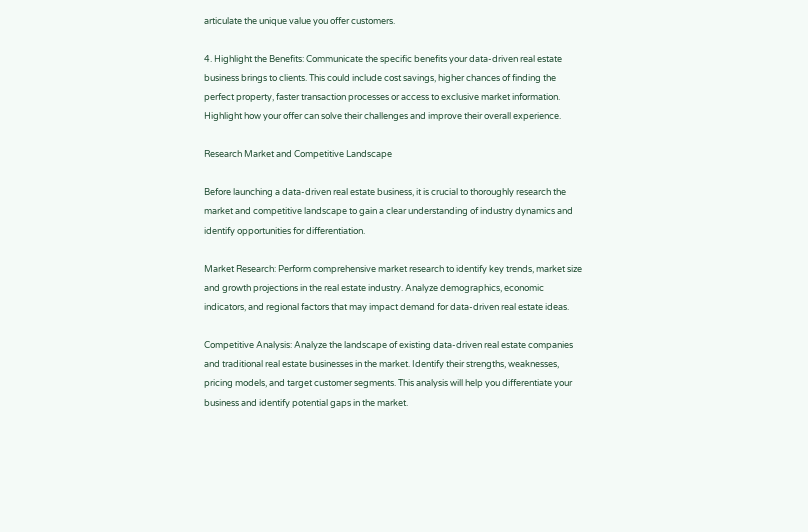articulate the unique value you offer customers.

4. Highlight the Benefits: Communicate the specific benefits your data-driven real estate business brings to clients. This could include cost savings, higher chances of finding the perfect property, faster transaction processes or access to exclusive market information. Highlight how your offer can solve their challenges and improve their overall experience.

Research Market and Competitive Landscape

Before launching a data-driven real estate business, it is crucial to thoroughly research the market and competitive landscape to gain a clear understanding of industry dynamics and identify opportunities for differentiation.

Market Research: Perform comprehensive market research to identify key trends, market size and growth projections in the real estate industry. Analyze demographics, economic indicators, and regional factors that may impact demand for data-driven real estate ideas.

Competitive Analysis: Analyze the landscape of existing data-driven real estate companies and traditional real estate businesses in the market. Identify their strengths, weaknesses, pricing models, and target customer segments. This analysis will help you differentiate your business and identify potential gaps in the market.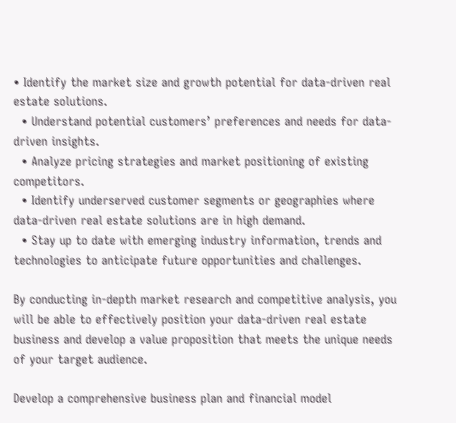• Identify the market size and growth potential for data-driven real estate solutions.
  • Understand potential customers’ preferences and needs for data-driven insights.
  • Analyze pricing strategies and market positioning of existing competitors.
  • Identify underserved customer segments or geographies where data-driven real estate solutions are in high demand.
  • Stay up to date with emerging industry information, trends and technologies to anticipate future opportunities and challenges.

By conducting in-depth market research and competitive analysis, you will be able to effectively position your data-driven real estate business and develop a value proposition that meets the unique needs of your target audience.

Develop a comprehensive business plan and financial model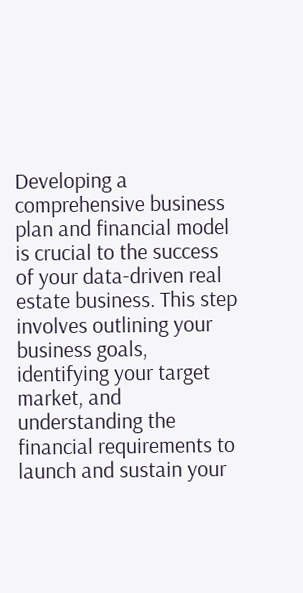Developing a comprehensive business plan and financial model is crucial to the success of your data-driven real estate business. This step involves outlining your business goals, identifying your target market, and understanding the financial requirements to launch and sustain your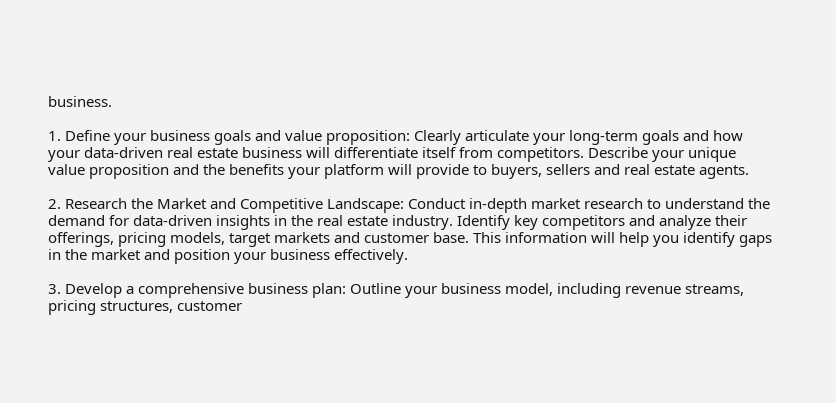business.

1. Define your business goals and value proposition: Clearly articulate your long-term goals and how your data-driven real estate business will differentiate itself from competitors. Describe your unique value proposition and the benefits your platform will provide to buyers, sellers and real estate agents.

2. Research the Market and Competitive Landscape: Conduct in-depth market research to understand the demand for data-driven insights in the real estate industry. Identify key competitors and analyze their offerings, pricing models, target markets and customer base. This information will help you identify gaps in the market and position your business effectively.

3. Develop a comprehensive business plan: Outline your business model, including revenue streams, pricing structures, customer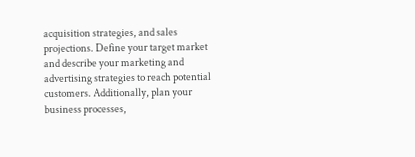acquisition strategies, and sales projections. Define your target market and describe your marketing and advertising strategies to reach potential customers. Additionally, plan your business processes,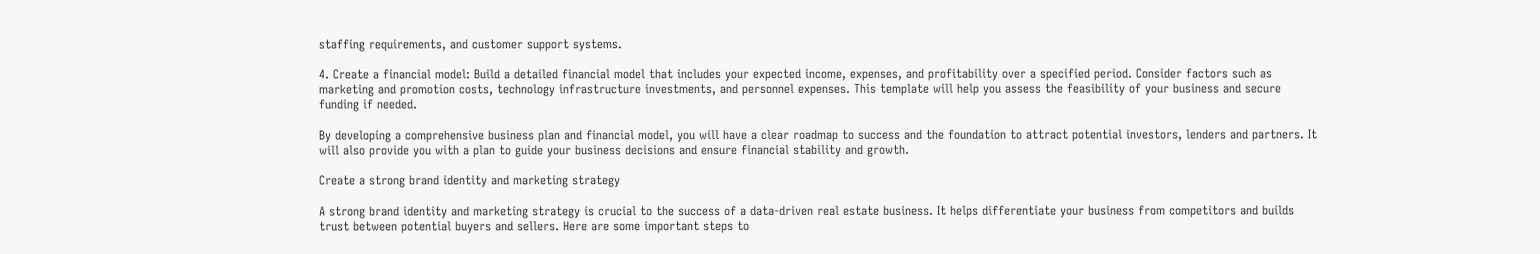staffing requirements, and customer support systems.

4. Create a financial model: Build a detailed financial model that includes your expected income, expenses, and profitability over a specified period. Consider factors such as marketing and promotion costs, technology infrastructure investments, and personnel expenses. This template will help you assess the feasibility of your business and secure funding if needed.

By developing a comprehensive business plan and financial model, you will have a clear roadmap to success and the foundation to attract potential investors, lenders and partners. It will also provide you with a plan to guide your business decisions and ensure financial stability and growth.

Create a strong brand identity and marketing strategy

A strong brand identity and marketing strategy is crucial to the success of a data-driven real estate business. It helps differentiate your business from competitors and builds trust between potential buyers and sellers. Here are some important steps to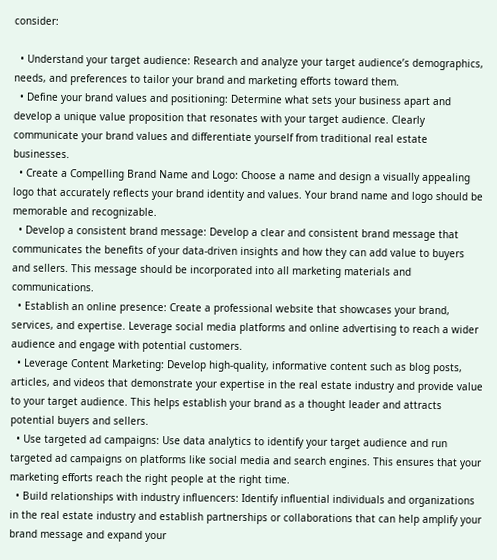consider:

  • Understand your target audience: Research and analyze your target audience’s demographics, needs, and preferences to tailor your brand and marketing efforts toward them.
  • Define your brand values and positioning: Determine what sets your business apart and develop a unique value proposition that resonates with your target audience. Clearly communicate your brand values and differentiate yourself from traditional real estate businesses.
  • Create a Compelling Brand Name and Logo: Choose a name and design a visually appealing logo that accurately reflects your brand identity and values. Your brand name and logo should be memorable and recognizable.
  • Develop a consistent brand message: Develop a clear and consistent brand message that communicates the benefits of your data-driven insights and how they can add value to buyers and sellers. This message should be incorporated into all marketing materials and communications.
  • Establish an online presence: Create a professional website that showcases your brand, services, and expertise. Leverage social media platforms and online advertising to reach a wider audience and engage with potential customers.
  • Leverage Content Marketing: Develop high-quality, informative content such as blog posts, articles, and videos that demonstrate your expertise in the real estate industry and provide value to your target audience. This helps establish your brand as a thought leader and attracts potential buyers and sellers.
  • Use targeted ad campaigns: Use data analytics to identify your target audience and run targeted ad campaigns on platforms like social media and search engines. This ensures that your marketing efforts reach the right people at the right time.
  • Build relationships with industry influencers: Identify influential individuals and organizations in the real estate industry and establish partnerships or collaborations that can help amplify your brand message and expand your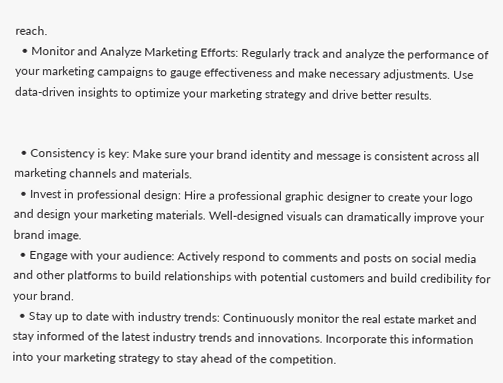reach.
  • Monitor and Analyze Marketing Efforts: Regularly track and analyze the performance of your marketing campaigns to gauge effectiveness and make necessary adjustments. Use data-driven insights to optimize your marketing strategy and drive better results.


  • Consistency is key: Make sure your brand identity and message is consistent across all marketing channels and materials.
  • Invest in professional design: Hire a professional graphic designer to create your logo and design your marketing materials. Well-designed visuals can dramatically improve your brand image.
  • Engage with your audience: Actively respond to comments and posts on social media and other platforms to build relationships with potential customers and build credibility for your brand.
  • Stay up to date with industry trends: Continuously monitor the real estate market and stay informed of the latest industry trends and innovations. Incorporate this information into your marketing strategy to stay ahead of the competition.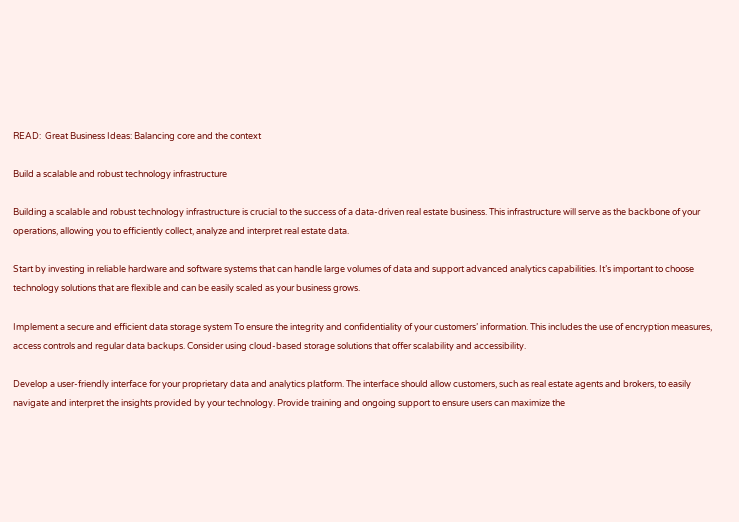READ:  Great Business Ideas: Balancing core and the context

Build a scalable and robust technology infrastructure

Building a scalable and robust technology infrastructure is crucial to the success of a data-driven real estate business. This infrastructure will serve as the backbone of your operations, allowing you to efficiently collect, analyze and interpret real estate data.

Start by investing in reliable hardware and software systems that can handle large volumes of data and support advanced analytics capabilities. It’s important to choose technology solutions that are flexible and can be easily scaled as your business grows.

Implement a secure and efficient data storage system To ensure the integrity and confidentiality of your customers’ information. This includes the use of encryption measures, access controls and regular data backups. Consider using cloud-based storage solutions that offer scalability and accessibility.

Develop a user-friendly interface for your proprietary data and analytics platform. The interface should allow customers, such as real estate agents and brokers, to easily navigate and interpret the insights provided by your technology. Provide training and ongoing support to ensure users can maximize the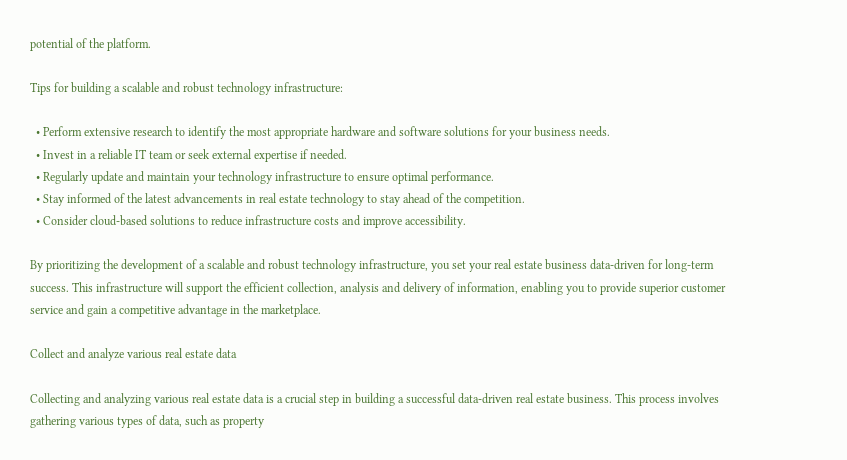potential of the platform.

Tips for building a scalable and robust technology infrastructure:

  • Perform extensive research to identify the most appropriate hardware and software solutions for your business needs.
  • Invest in a reliable IT team or seek external expertise if needed.
  • Regularly update and maintain your technology infrastructure to ensure optimal performance.
  • Stay informed of the latest advancements in real estate technology to stay ahead of the competition.
  • Consider cloud-based solutions to reduce infrastructure costs and improve accessibility.

By prioritizing the development of a scalable and robust technology infrastructure, you set your real estate business data-driven for long-term success. This infrastructure will support the efficient collection, analysis and delivery of information, enabling you to provide superior customer service and gain a competitive advantage in the marketplace.

Collect and analyze various real estate data

Collecting and analyzing various real estate data is a crucial step in building a successful data-driven real estate business. This process involves gathering various types of data, such as property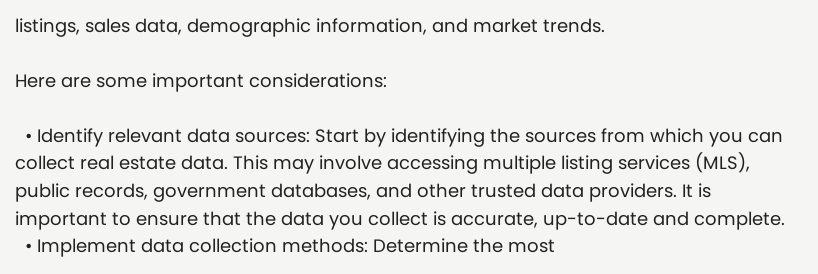listings, sales data, demographic information, and market trends.

Here are some important considerations:

  • Identify relevant data sources: Start by identifying the sources from which you can collect real estate data. This may involve accessing multiple listing services (MLS), public records, government databases, and other trusted data providers. It is important to ensure that the data you collect is accurate, up-to-date and complete.
  • Implement data collection methods: Determine the most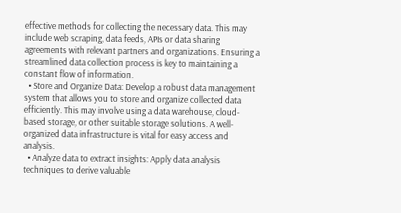effective methods for collecting the necessary data. This may include web scraping, data feeds, APIs or data sharing agreements with relevant partners and organizations. Ensuring a streamlined data collection process is key to maintaining a constant flow of information.
  • Store and Organize Data: Develop a robust data management system that allows you to store and organize collected data efficiently. This may involve using a data warehouse, cloud-based storage, or other suitable storage solutions. A well-organized data infrastructure is vital for easy access and analysis.
  • Analyze data to extract insights: Apply data analysis techniques to derive valuable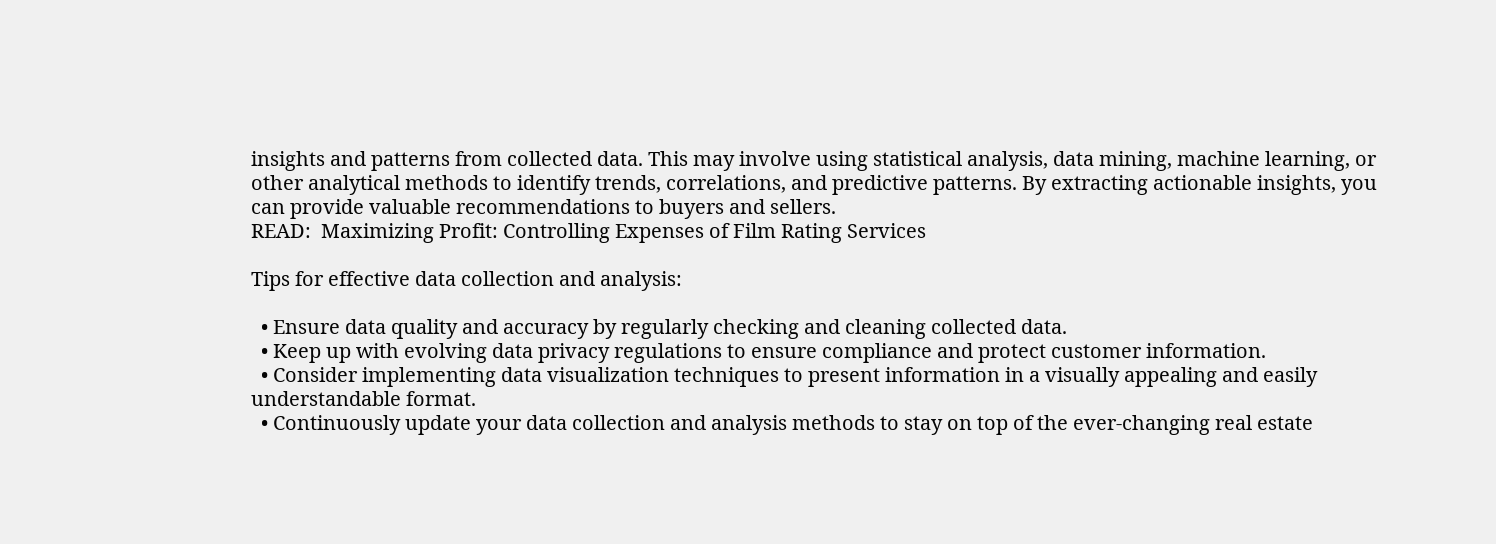insights and patterns from collected data. This may involve using statistical analysis, data mining, machine learning, or other analytical methods to identify trends, correlations, and predictive patterns. By extracting actionable insights, you can provide valuable recommendations to buyers and sellers.
READ:  Maximizing Profit: Controlling Expenses of Film Rating Services

Tips for effective data collection and analysis:

  • Ensure data quality and accuracy by regularly checking and cleaning collected data.
  • Keep up with evolving data privacy regulations to ensure compliance and protect customer information.
  • Consider implementing data visualization techniques to present information in a visually appealing and easily understandable format.
  • Continuously update your data collection and analysis methods to stay on top of the ever-changing real estate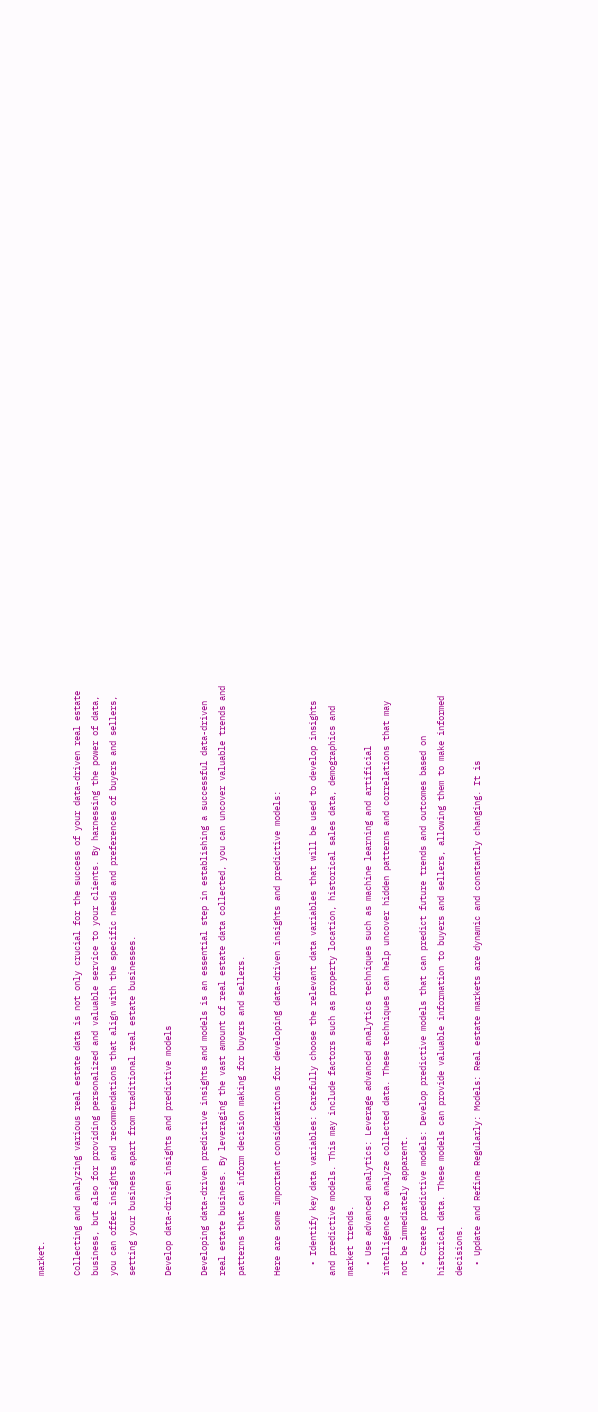market.

Collecting and analyzing various real estate data is not only crucial for the success of your data-driven real estate business, but also for providing personalized and valuable service to your clients. By harnessing the power of data, you can offer insights and recommendations that align with the specific needs and preferences of buyers and sellers, setting your business apart from traditional real estate businesses.

Develop data-driven insights and predictive models

Developing data-driven predictive insights and models is an essential step in establishing a successful data-driven real estate business. By leveraging the vast amount of real estate data collected, you can uncover valuable trends and patterns that can inform decision making for buyers and sellers.

Here are some important considerations for developing data-driven insights and predictive models:

  • Identify key data variables: Carefully choose the relevant data variables that will be used to develop insights and predictive models. This may include factors such as property location, historical sales data, demographics and market trends.
  • Use advanced analytics: Leverage advanced analytics techniques such as machine learning and artificial intelligence to analyze collected data. These techniques can help uncover hidden patterns and correlations that may not be immediately apparent.
  • Create predictive models: Develop predictive models that can predict future trends and outcomes based on historical data. These models can provide valuable information to buyers and sellers, allowing them to make informed decisions.
  • Update and Refine Regularly: Models: Real estate markets are dynamic and constantly changing. It is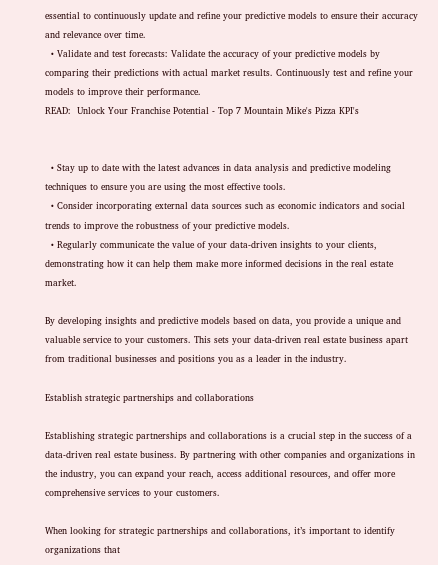essential to continuously update and refine your predictive models to ensure their accuracy and relevance over time.
  • Validate and test forecasts: Validate the accuracy of your predictive models by comparing their predictions with actual market results. Continuously test and refine your models to improve their performance.
READ:  Unlock Your Franchise Potential - Top 7 Mountain Mike's Pizza KPI's


  • Stay up to date with the latest advances in data analysis and predictive modeling techniques to ensure you are using the most effective tools.
  • Consider incorporating external data sources such as economic indicators and social trends to improve the robustness of your predictive models.
  • Regularly communicate the value of your data-driven insights to your clients, demonstrating how it can help them make more informed decisions in the real estate market.

By developing insights and predictive models based on data, you provide a unique and valuable service to your customers. This sets your data-driven real estate business apart from traditional businesses and positions you as a leader in the industry.

Establish strategic partnerships and collaborations

Establishing strategic partnerships and collaborations is a crucial step in the success of a data-driven real estate business. By partnering with other companies and organizations in the industry, you can expand your reach, access additional resources, and offer more comprehensive services to your customers.

When looking for strategic partnerships and collaborations, it’s important to identify organizations that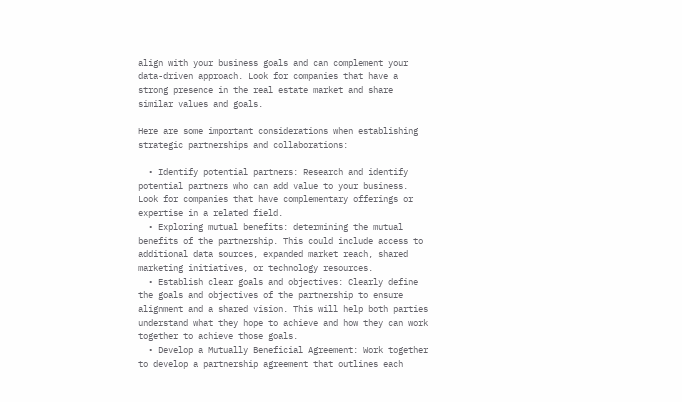align with your business goals and can complement your data-driven approach. Look for companies that have a strong presence in the real estate market and share similar values and goals.

Here are some important considerations when establishing strategic partnerships and collaborations:

  • Identify potential partners: Research and identify potential partners who can add value to your business. Look for companies that have complementary offerings or expertise in a related field.
  • Exploring mutual benefits: determining the mutual benefits of the partnership. This could include access to additional data sources, expanded market reach, shared marketing initiatives, or technology resources.
  • Establish clear goals and objectives: Clearly define the goals and objectives of the partnership to ensure alignment and a shared vision. This will help both parties understand what they hope to achieve and how they can work together to achieve those goals.
  • Develop a Mutually Beneficial Agreement: Work together to develop a partnership agreement that outlines each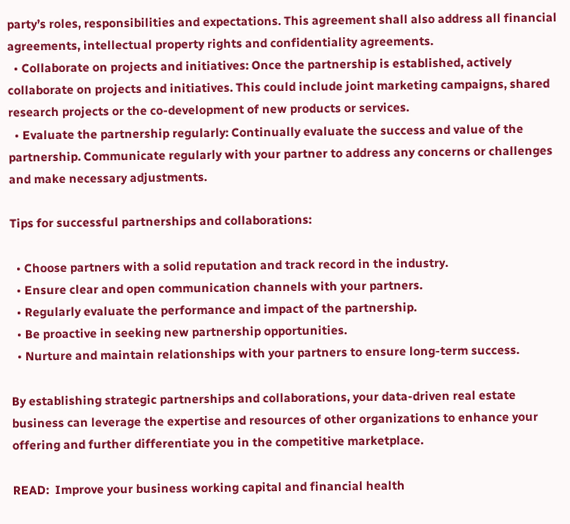party’s roles, responsibilities and expectations. This agreement shall also address all financial agreements, intellectual property rights and confidentiality agreements.
  • Collaborate on projects and initiatives: Once the partnership is established, actively collaborate on projects and initiatives. This could include joint marketing campaigns, shared research projects or the co-development of new products or services.
  • Evaluate the partnership regularly: Continually evaluate the success and value of the partnership. Communicate regularly with your partner to address any concerns or challenges and make necessary adjustments.

Tips for successful partnerships and collaborations:

  • Choose partners with a solid reputation and track record in the industry.
  • Ensure clear and open communication channels with your partners.
  • Regularly evaluate the performance and impact of the partnership.
  • Be proactive in seeking new partnership opportunities.
  • Nurture and maintain relationships with your partners to ensure long-term success.

By establishing strategic partnerships and collaborations, your data-driven real estate business can leverage the expertise and resources of other organizations to enhance your offering and further differentiate you in the competitive marketplace.

READ:  Improve your business working capital and financial health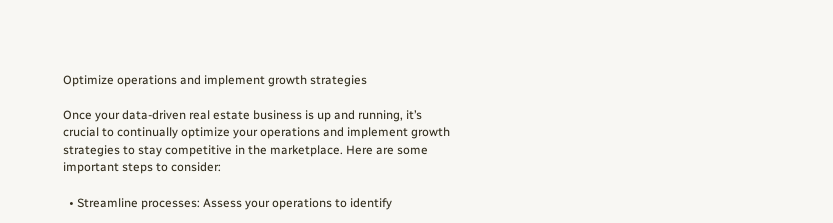Optimize operations and implement growth strategies

Once your data-driven real estate business is up and running, it’s crucial to continually optimize your operations and implement growth strategies to stay competitive in the marketplace. Here are some important steps to consider:

  • Streamline processes: Assess your operations to identify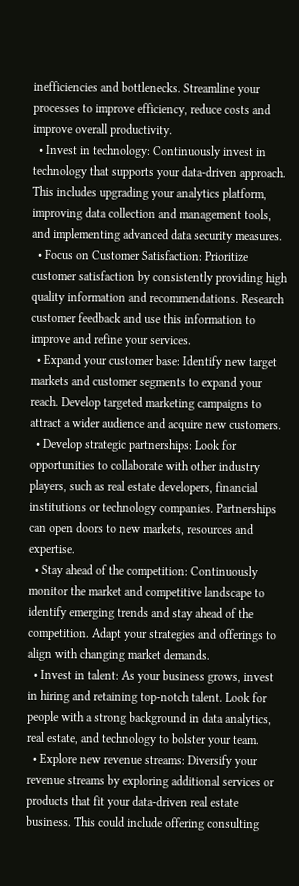inefficiencies and bottlenecks. Streamline your processes to improve efficiency, reduce costs and improve overall productivity.
  • Invest in technology: Continuously invest in technology that supports your data-driven approach. This includes upgrading your analytics platform, improving data collection and management tools, and implementing advanced data security measures.
  • Focus on Customer Satisfaction: Prioritize customer satisfaction by consistently providing high quality information and recommendations. Research customer feedback and use this information to improve and refine your services.
  • Expand your customer base: Identify new target markets and customer segments to expand your reach. Develop targeted marketing campaigns to attract a wider audience and acquire new customers.
  • Develop strategic partnerships: Look for opportunities to collaborate with other industry players, such as real estate developers, financial institutions or technology companies. Partnerships can open doors to new markets, resources and expertise.
  • Stay ahead of the competition: Continuously monitor the market and competitive landscape to identify emerging trends and stay ahead of the competition. Adapt your strategies and offerings to align with changing market demands.
  • Invest in talent: As your business grows, invest in hiring and retaining top-notch talent. Look for people with a strong background in data analytics, real estate, and technology to bolster your team.
  • Explore new revenue streams: Diversify your revenue streams by exploring additional services or products that fit your data-driven real estate business. This could include offering consulting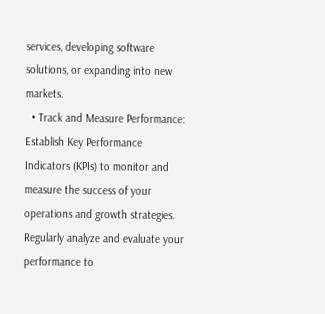services, developing software solutions, or expanding into new markets.
  • Track and Measure Performance: Establish Key Performance Indicators (KPIs) to monitor and measure the success of your operations and growth strategies. Regularly analyze and evaluate your performance to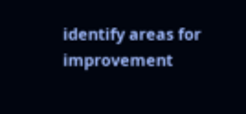identify areas for improvement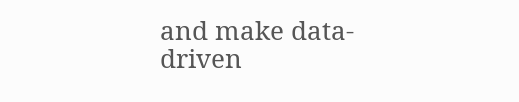and make data-driven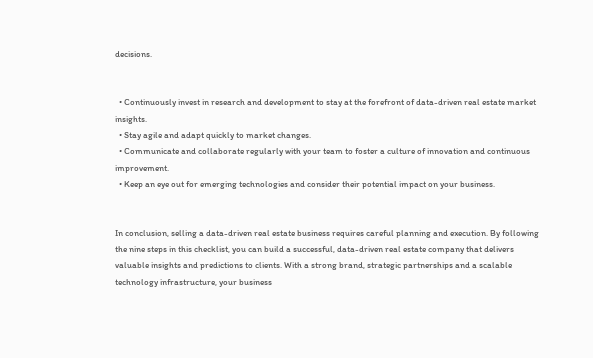decisions.


  • Continuously invest in research and development to stay at the forefront of data-driven real estate market insights.
  • Stay agile and adapt quickly to market changes.
  • Communicate and collaborate regularly with your team to foster a culture of innovation and continuous improvement.
  • Keep an eye out for emerging technologies and consider their potential impact on your business.


In conclusion, selling a data-driven real estate business requires careful planning and execution. By following the nine steps in this checklist, you can build a successful, data-driven real estate company that delivers valuable insights and predictions to clients. With a strong brand, strategic partnerships and a scalable technology infrastructure, your business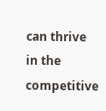can thrive in the competitive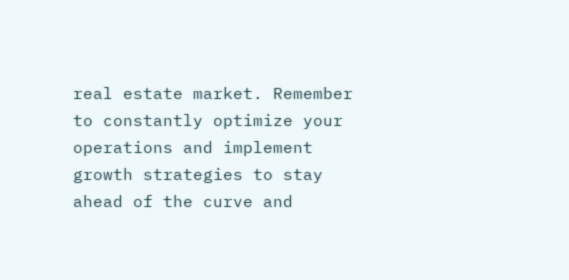real estate market. Remember to constantly optimize your operations and implement growth strategies to stay ahead of the curve and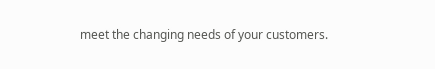meet the changing needs of your customers.